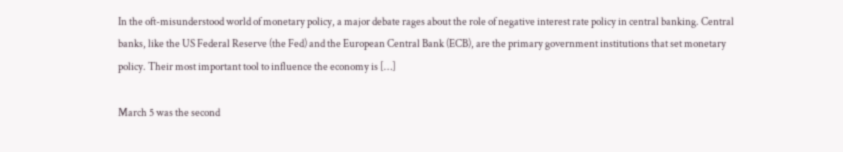In the oft-misunderstood world of monetary policy, a major debate rages about the role of negative interest rate policy in central banking. Central banks, like the US Federal Reserve (the Fed) and the European Central Bank (ECB), are the primary government institutions that set monetary policy. Their most important tool to influence the economy is […]

March 5 was the second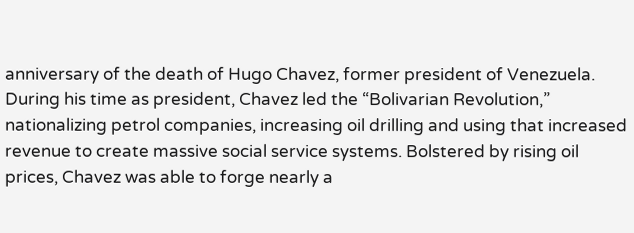anniversary of the death of Hugo Chavez, former president of Venezuela. During his time as president, Chavez led the “Bolivarian Revolution,” nationalizing petrol companies, increasing oil drilling and using that increased revenue to create massive social service systems. Bolstered by rising oil prices, Chavez was able to forge nearly a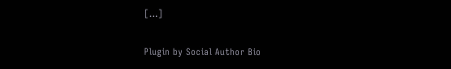[…]

Plugin by Social Author Bio